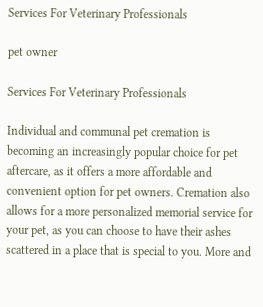Services For Veterinary Professionals

pet owner

Services For Veterinary Professionals

Individual and communal pet cremation is becoming an increasingly popular choice for pet aftercare, as it offers a more affordable and convenient option for pet owners. Cremation also allows for a more personalized memorial service for your pet, as you can choose to have their ashes scattered in a place that is special to you. More and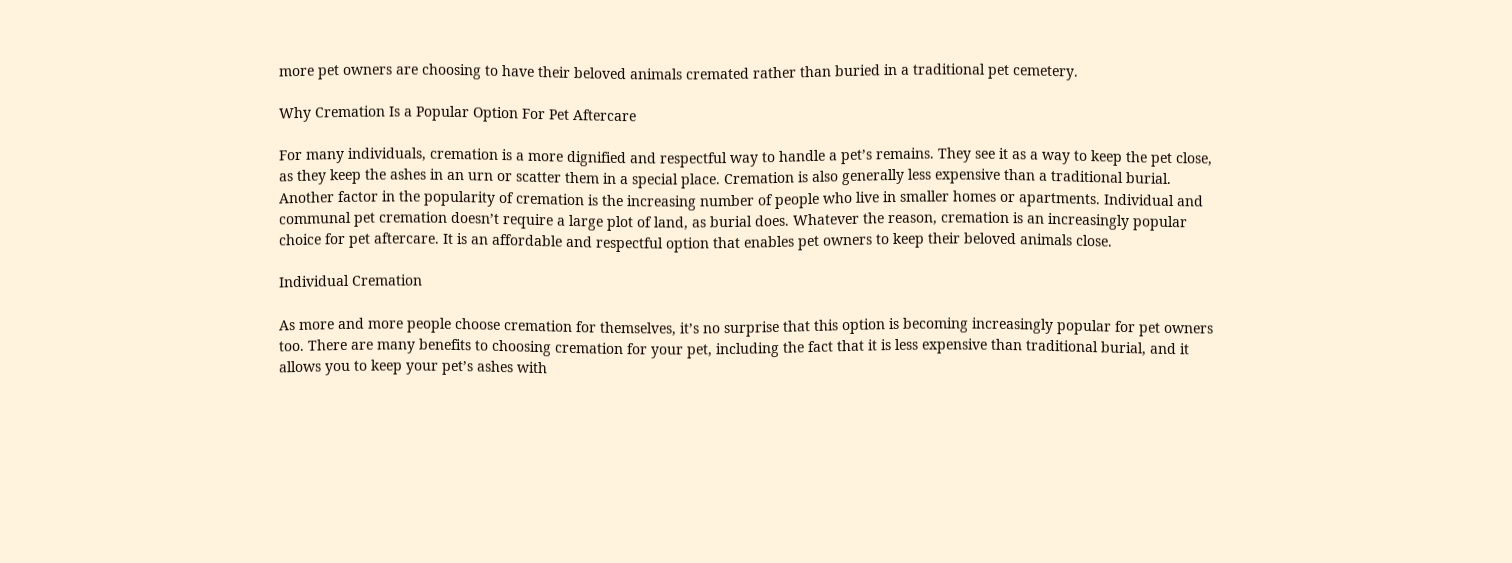more pet owners are choosing to have their beloved animals cremated rather than buried in a traditional pet cemetery.

Why Cremation Is a Popular Option For Pet Aftercare

For many individuals, cremation is a more dignified and respectful way to handle a pet’s remains. They see it as a way to keep the pet close, as they keep the ashes in an urn or scatter them in a special place. Cremation is also generally less expensive than a traditional burial. Another factor in the popularity of cremation is the increasing number of people who live in smaller homes or apartments. Individual and communal pet cremation doesn’t require a large plot of land, as burial does. Whatever the reason, cremation is an increasingly popular choice for pet aftercare. It is an affordable and respectful option that enables pet owners to keep their beloved animals close.

Individual Cremation

As more and more people choose cremation for themselves, it’s no surprise that this option is becoming increasingly popular for pet owners too. There are many benefits to choosing cremation for your pet, including the fact that it is less expensive than traditional burial, and it allows you to keep your pet’s ashes with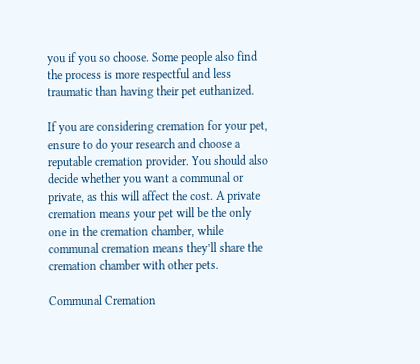you if you so choose. Some people also find the process is more respectful and less traumatic than having their pet euthanized.

If you are considering cremation for your pet, ensure to do your research and choose a reputable cremation provider. You should also decide whether you want a communal or private, as this will affect the cost. A private cremation means your pet will be the only one in the cremation chamber, while communal cremation means they’ll share the cremation chamber with other pets.

Communal Cremation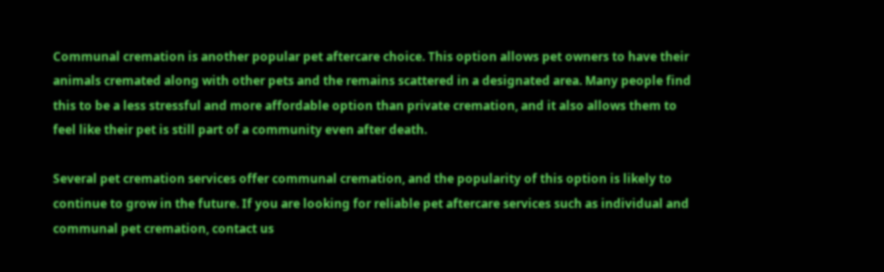Communal cremation is another popular pet aftercare choice. This option allows pet owners to have their animals cremated along with other pets and the remains scattered in a designated area. Many people find this to be a less stressful and more affordable option than private cremation, and it also allows them to feel like their pet is still part of a community even after death.

Several pet cremation services offer communal cremation, and the popularity of this option is likely to continue to grow in the future. If you are looking for reliable pet aftercare services such as individual and communal pet cremation, contact us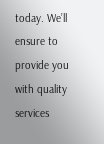today. We’ll ensure to provide you with quality services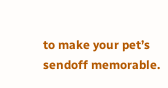to make your pet’s sendoff memorable.